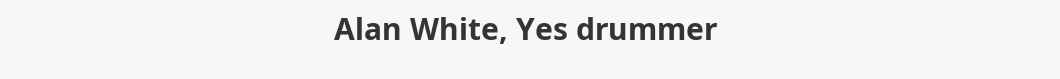Alan White, Yes drummer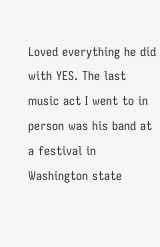Loved everything he did with YES. The last music act I went to in person was his band at a festival in Washington state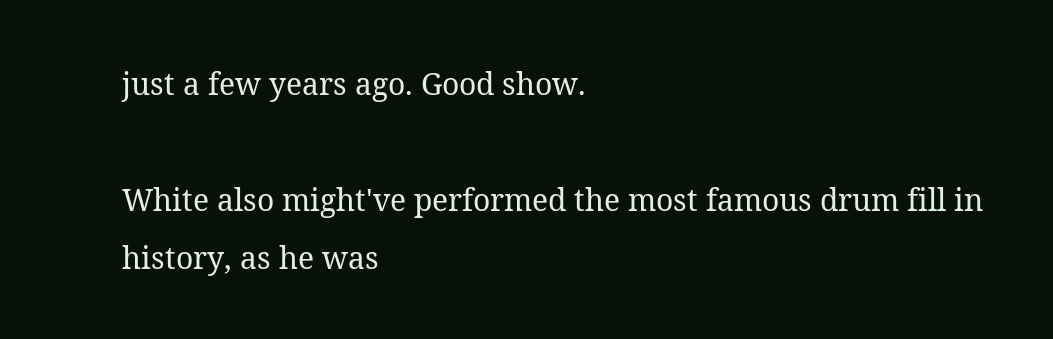just a few years ago. Good show.

White also might've performed the most famous drum fill in history, as he was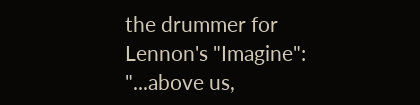the drummer for Lennon's "Imagine":
"...above us,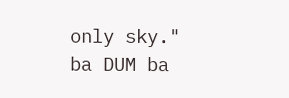only sky." ba DUM ba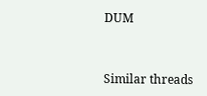DUM


Similar threads